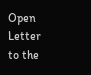Open Letter to the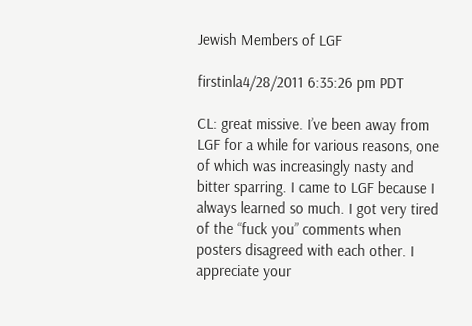Jewish Members of LGF

firstinla4/28/2011 6:35:26 pm PDT

CL: great missive. I’ve been away from LGF for a while for various reasons, one of which was increasingly nasty and bitter sparring. I came to LGF because I always learned so much. I got very tired of the “fuck you” comments when posters disagreed with each other. I appreciate your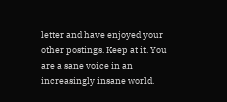letter and have enjoyed your other postings. Keep at it. You are a sane voice in an increasingly insane world.